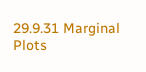29.9.31 Marginal Plots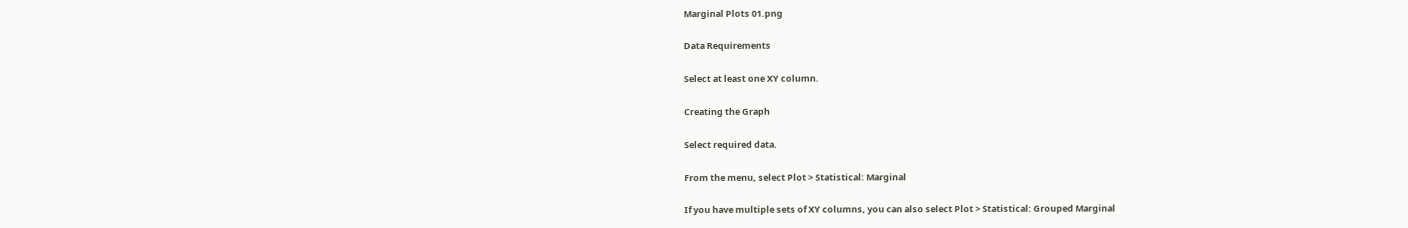Marginal Plots 01.png

Data Requirements

Select at least one XY column.

Creating the Graph

Select required data.

From the menu, select Plot > Statistical: Marginal

If you have multiple sets of XY columns, you can also select Plot > Statistical: Grouped Marginal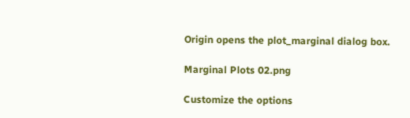Origin opens the plot_marginal dialog box.

Marginal Plots 02.png

Customize the options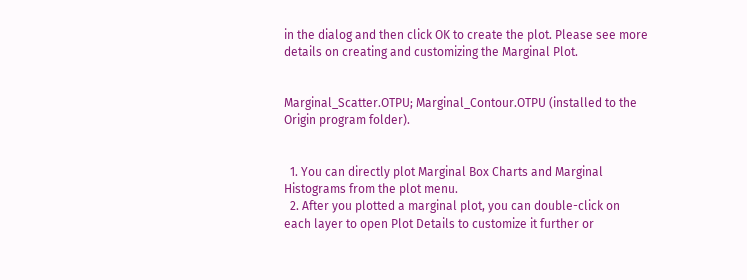in the dialog and then click OK to create the plot. Please see more details on creating and customizing the Marginal Plot.


Marginal_Scatter.OTPU; Marginal_Contour.OTPU (installed to the Origin program folder).


  1. You can directly plot Marginal Box Charts and Marginal Histograms from the plot menu.
  2. After you plotted a marginal plot, you can double-click on each layer to open Plot Details to customize it further or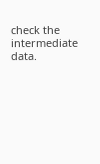check the intermediate data.